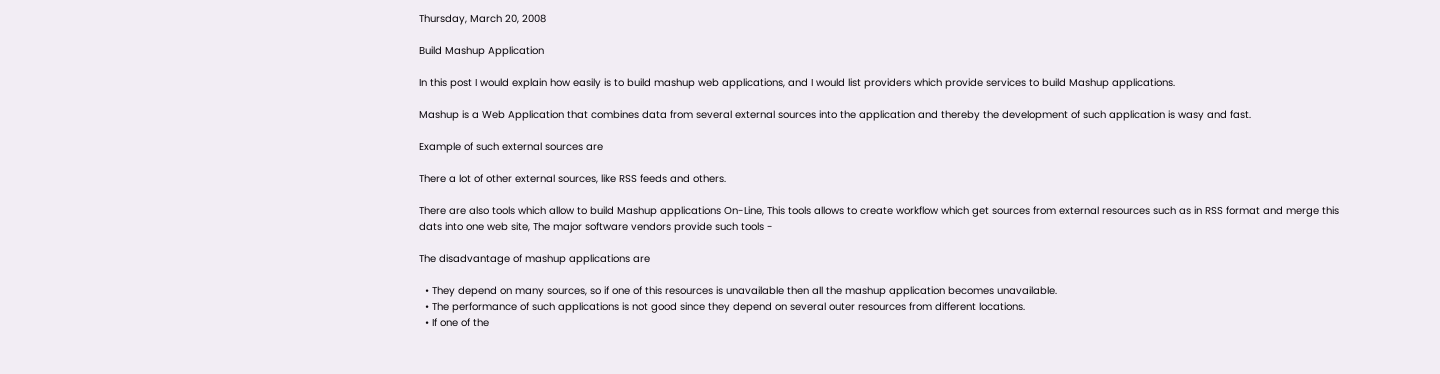Thursday, March 20, 2008

Build Mashup Application

In this post I would explain how easily is to build mashup web applications, and I would list providers which provide services to build Mashup applications.

Mashup is a Web Application that combines data from several external sources into the application and thereby the development of such application is wasy and fast.

Example of such external sources are

There a lot of other external sources, like RSS feeds and others.

There are also tools which allow to build Mashup applications On-Line, This tools allows to create workflow which get sources from external resources such as in RSS format and merge this dats into one web site, The major software vendors provide such tools -

The disadvantage of mashup applications are

  • They depend on many sources, so if one of this resources is unavailable then all the mashup application becomes unavailable.
  • The performance of such applications is not good since they depend on several outer resources from different locations.
  • If one of the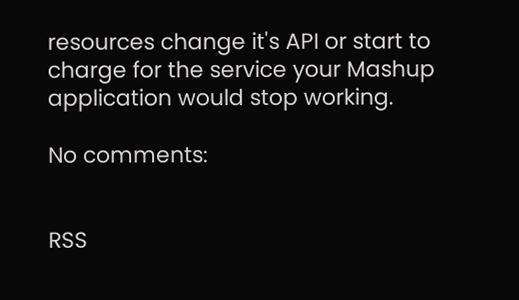resources change it's API or start to charge for the service your Mashup application would stop working.

No comments:


RSS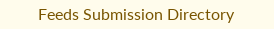Feeds Submission Directory